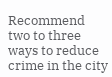Recommend two to three ways to reduce crime in the city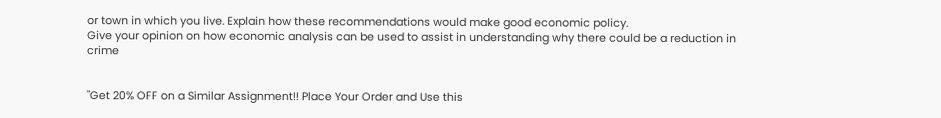or town in which you live. Explain how these recommendations would make good economic policy.
Give your opinion on how economic analysis can be used to assist in understanding why there could be a reduction in crime


"Get 20% OFF on a Similar Assignment!! Place Your Order and Use this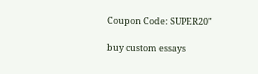Coupon Code: SUPER20"

buy custom essays